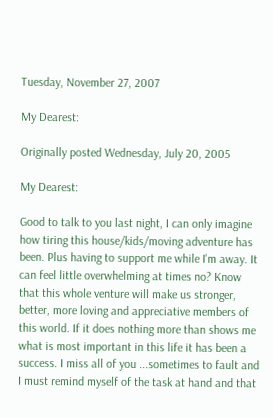Tuesday, November 27, 2007

My Dearest:

Originally posted Wednesday, July 20, 2005

My Dearest:

Good to talk to you last night, I can only imagine how tiring this house/kids/moving adventure has been. Plus having to support me while I'm away. It can feel little overwhelming at times no? Know that this whole venture will make us stronger, better, more loving and appreciative members of this world. If it does nothing more than shows me what is most important in this life it has been a success. I miss all of you ...sometimes to fault and I must remind myself of the task at hand and that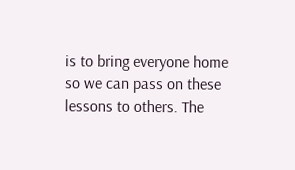is to bring everyone home so we can pass on these lessons to others. The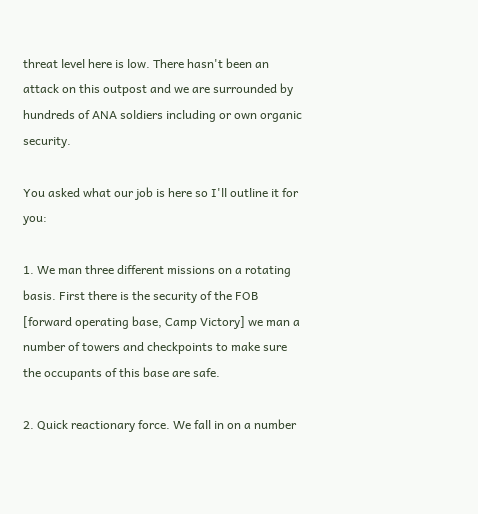threat level here is low. There hasn't been an attack on this outpost and we are surrounded by hundreds of ANA soldiers including or own organic security.

You asked what our job is here so I'll outline it for you:

1. We man three different missions on a rotating basis. First there is the security of the FOB [forward operating base, Camp Victory] we man a number of towers and checkpoints to make sure the occupants of this base are safe.

2. Quick reactionary force. We fall in on a number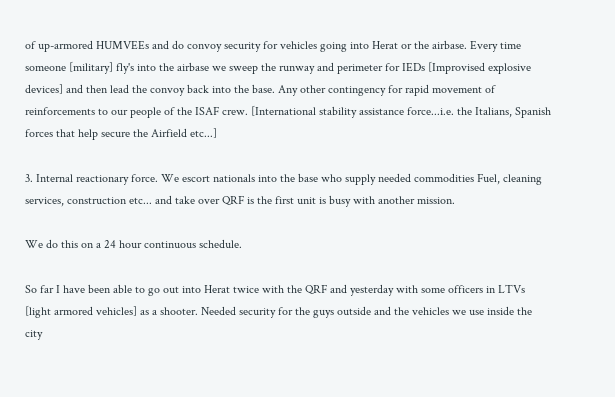of up-armored HUMVEEs and do convoy security for vehicles going into Herat or the airbase. Every time someone [military] fly's into the airbase we sweep the runway and perimeter for IEDs [Improvised explosive devices] and then lead the convoy back into the base. Any other contingency for rapid movement of reinforcements to our people of the ISAF crew. [International stability assistance force...i.e. the Italians, Spanish forces that help secure the Airfield etc...]

3. Internal reactionary force. We escort nationals into the base who supply needed commodities Fuel, cleaning services, construction etc... and take over QRF is the first unit is busy with another mission.

We do this on a 24 hour continuous schedule.

So far I have been able to go out into Herat twice with the QRF and yesterday with some officers in LTVs [light armored vehicles] as a shooter. Needed security for the guys outside and the vehicles we use inside the city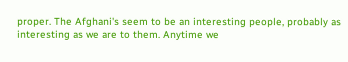proper. The Afghani's seem to be an interesting people, probably as interesting as we are to them. Anytime we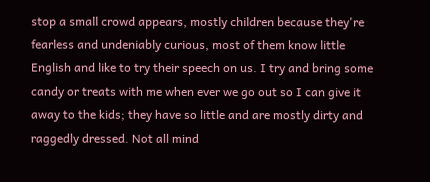stop a small crowd appears, mostly children because they're fearless and undeniably curious, most of them know little English and like to try their speech on us. I try and bring some candy or treats with me when ever we go out so I can give it away to the kids; they have so little and are mostly dirty and raggedly dressed. Not all mind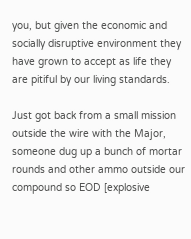you, but given the economic and socially disruptive environment they have grown to accept as life they are pitiful by our living standards.

Just got back from a small mission outside the wire with the Major, someone dug up a bunch of mortar rounds and other ammo outside our compound so EOD [explosive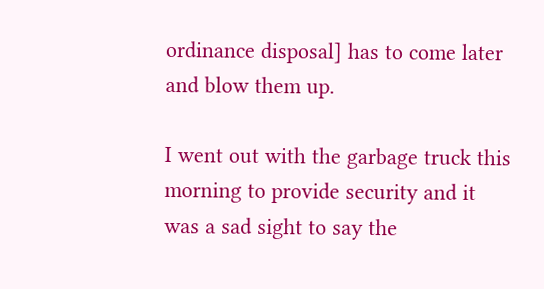ordinance disposal] has to come later and blow them up.

I went out with the garbage truck this morning to provide security and it was a sad sight to say the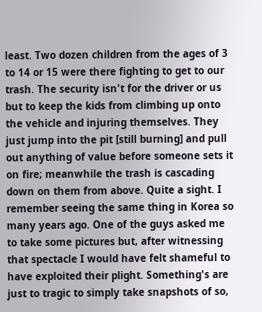least. Two dozen children from the ages of 3 to 14 or 15 were there fighting to get to our trash. The security isn't for the driver or us but to keep the kids from climbing up onto the vehicle and injuring themselves. They just jump into the pit [still burning] and pull out anything of value before someone sets it on fire; meanwhile the trash is cascading down on them from above. Quite a sight. I remember seeing the same thing in Korea so many years ago. One of the guys asked me to take some pictures but, after witnessing that spectacle I would have felt shameful to have exploited their plight. Something's are just to tragic to simply take snapshots of so,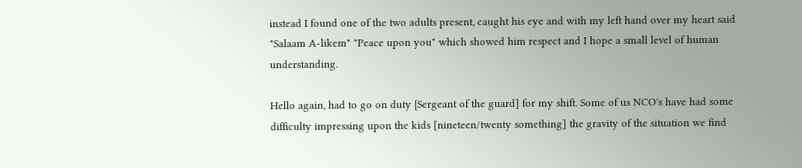instead I found one of the two adults present, caught his eye and with my left hand over my heart said "Salaam A-likem" "Peace upon you" which showed him respect and I hope a small level of human understanding.

Hello again, had to go on duty {Sergeant of the guard] for my shift. Some of us NCO's have had some difficulty impressing upon the kids [nineteen/twenty something] the gravity of the situation we find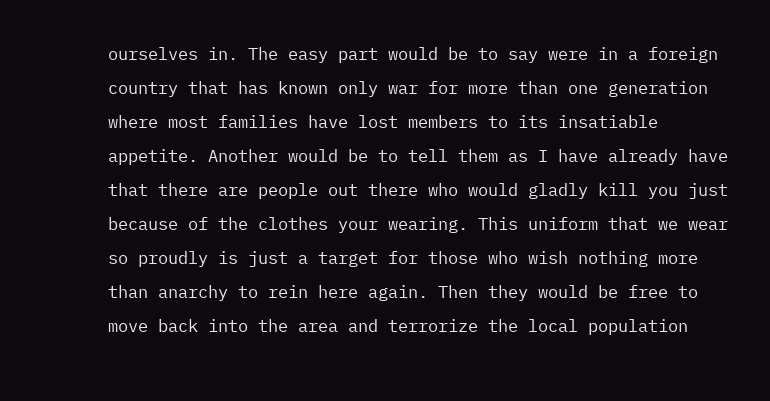ourselves in. The easy part would be to say were in a foreign country that has known only war for more than one generation where most families have lost members to its insatiable appetite. Another would be to tell them as I have already have that there are people out there who would gladly kill you just because of the clothes your wearing. This uniform that we wear so proudly is just a target for those who wish nothing more than anarchy to rein here again. Then they would be free to move back into the area and terrorize the local population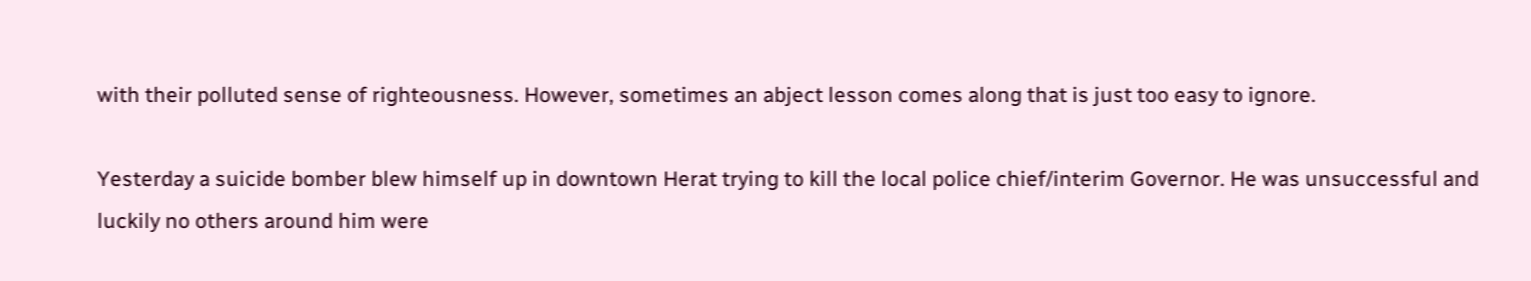with their polluted sense of righteousness. However, sometimes an abject lesson comes along that is just too easy to ignore.

Yesterday a suicide bomber blew himself up in downtown Herat trying to kill the local police chief/interim Governor. He was unsuccessful and luckily no others around him were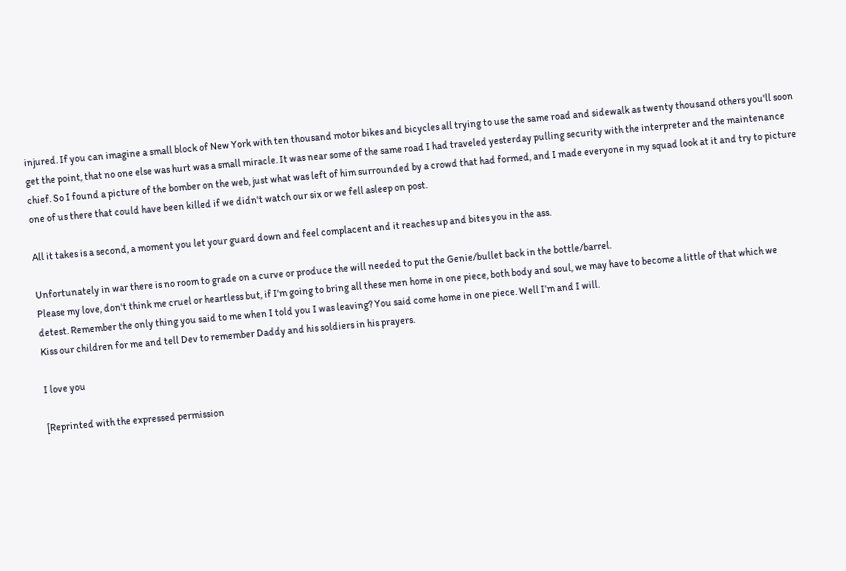injured. If you can imagine a small block of New York with ten thousand motor bikes and bicycles all trying to use the same road and sidewalk as twenty thousand others you'll soon get the point, that no one else was hurt was a small miracle. It was near some of the same road I had traveled yesterday pulling security with the interpreter and the maintenance chief. So I found a picture of the bomber on the web, just what was left of him surrounded by a crowd that had formed, and I made everyone in my squad look at it and try to picture one of us there that could have been killed if we didn't watch our six or we fell asleep on post.

All it takes is a second, a moment you let your guard down and feel complacent and it reaches up and bites you in the ass.

Unfortunately in war there is no room to grade on a curve or produce the will needed to put the Genie/bullet back in the bottle/barrel.
Please my love, don't think me cruel or heartless but, if I'm going to bring all these men home in one piece, both body and soul, we may have to become a little of that which we detest. Remember the only thing you said to me when I told you I was leaving? You said come home in one piece. Well I’m and I will.
Kiss our children for me and tell Dev to remember Daddy and his soldiers in his prayers.

I love you

[Reprinted with the expressed permission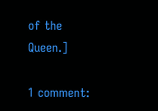of the Queen.]

1 comment: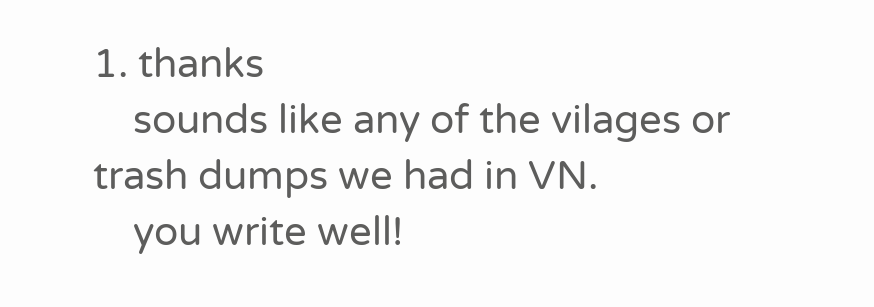1. thanks
    sounds like any of the vilages or trash dumps we had in VN.
    you write well!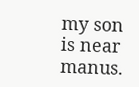my son is near manus.